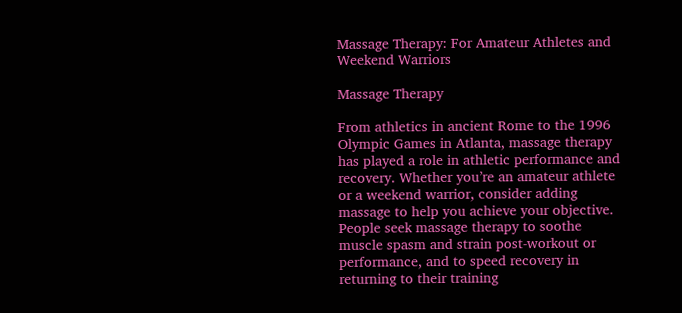Massage Therapy: For Amateur Athletes and Weekend Warriors

Massage Therapy

From athletics in ancient Rome to the 1996 Olympic Games in Atlanta, massage therapy has played a role in athletic performance and recovery. Whether you’re an amateur athlete or a weekend warrior, consider adding massage to help you achieve your objective. People seek massage therapy to soothe muscle spasm and strain post-workout or performance, and to speed recovery in returning to their training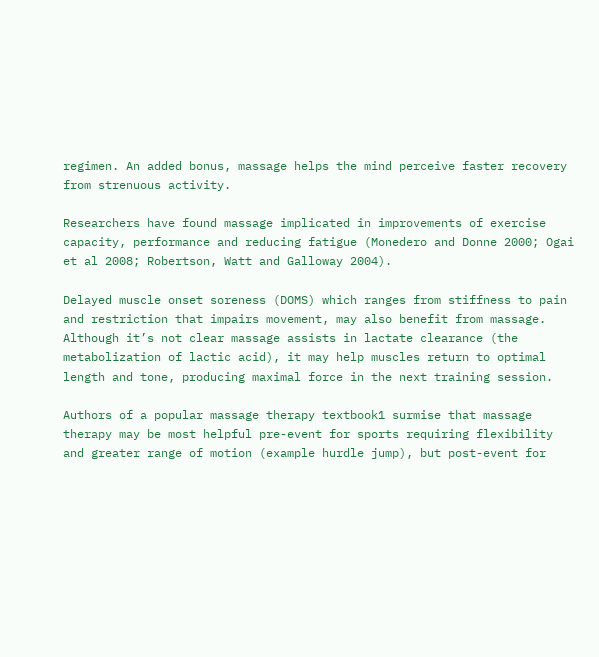regimen. An added bonus, massage helps the mind perceive faster recovery from strenuous activity.

Researchers have found massage implicated in improvements of exercise capacity, performance and reducing fatigue (Monedero and Donne 2000; Ogai et al 2008; Robertson, Watt and Galloway 2004).

Delayed muscle onset soreness (DOMS) which ranges from stiffness to pain and restriction that impairs movement, may also benefit from massage. Although it’s not clear massage assists in lactate clearance (the metabolization of lactic acid), it may help muscles return to optimal length and tone, producing maximal force in the next training session.

Authors of a popular massage therapy textbook1 surmise that massage therapy may be most helpful pre-event for sports requiring flexibility and greater range of motion (example hurdle jump), but post-event for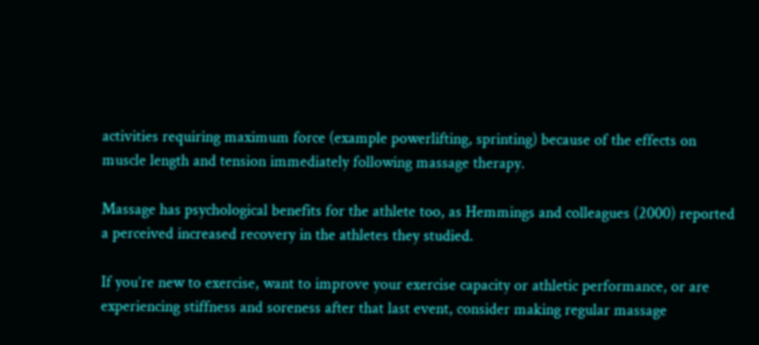activities requiring maximum force (example powerlifting, sprinting) because of the effects on muscle length and tension immediately following massage therapy.

Massage has psychological benefits for the athlete too, as Hemmings and colleagues (2000) reported a perceived increased recovery in the athletes they studied.

If you’re new to exercise, want to improve your exercise capacity or athletic performance, or are experiencing stiffness and soreness after that last event, consider making regular massage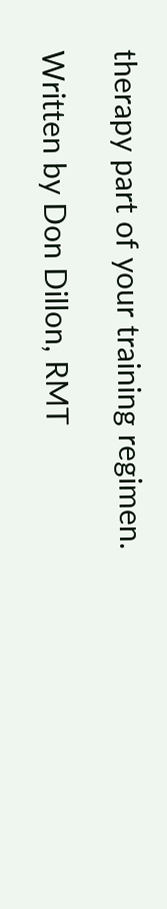therapy part of your training regimen.

Written by Don Dillon, RMT